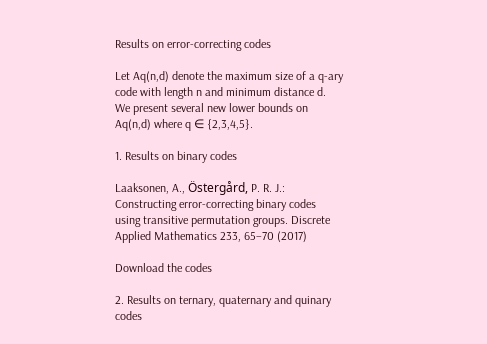Results on error-correcting codes

Let Aq(n,d) denote the maximum size of a q-ary code with length n and minimum distance d. We present several new lower bounds on Aq(n,d) where q ∈ {2,3,4,5}.

1. Results on binary codes

Laaksonen, A., Östergård, P. R. J.: Constructing error-correcting binary codes using transitive permutation groups. Discrete Applied Mathematics 233, 65–70 (2017)

Download the codes

2. Results on ternary, quaternary and quinary codes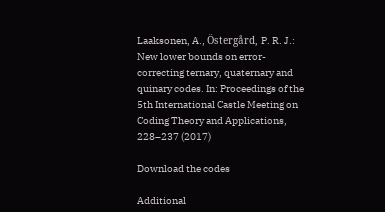Laaksonen, A., Östergård, P. R. J.: New lower bounds on error-correcting ternary, quaternary and quinary codes. In: Proceedings of the 5th International Castle Meeting on Coding Theory and Applications, 228–237 (2017)

Download the codes

Additional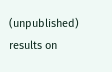(unpublished) results on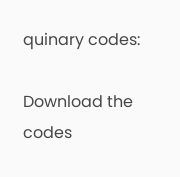quinary codes:

Download the codes